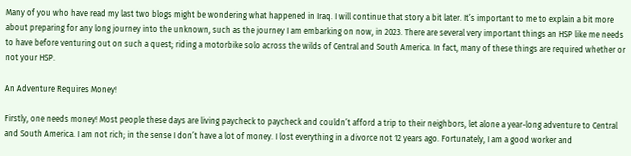Many of you who have read my last two blogs might be wondering what happened in Iraq. I will continue that story a bit later. It’s important to me to explain a bit more about preparing for any long journey into the unknown, such as the journey I am embarking on now, in 2023. There are several very important things an HSP like me needs to have before venturing out on such a quest; riding a motorbike solo across the wilds of Central and South America. In fact, many of these things are required whether or not your HSP.

An Adventure Requires Money!

Firstly, one needs money! Most people these days are living paycheck to paycheck and couldn’t afford a trip to their neighbors, let alone a year-long adventure to Central and South America. I am not rich; in the sense I don’t have a lot of money. I lost everything in a divorce not 12 years ago. Fortunately, I am a good worker and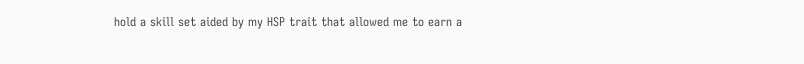hold a skill set aided by my HSP trait that allowed me to earn a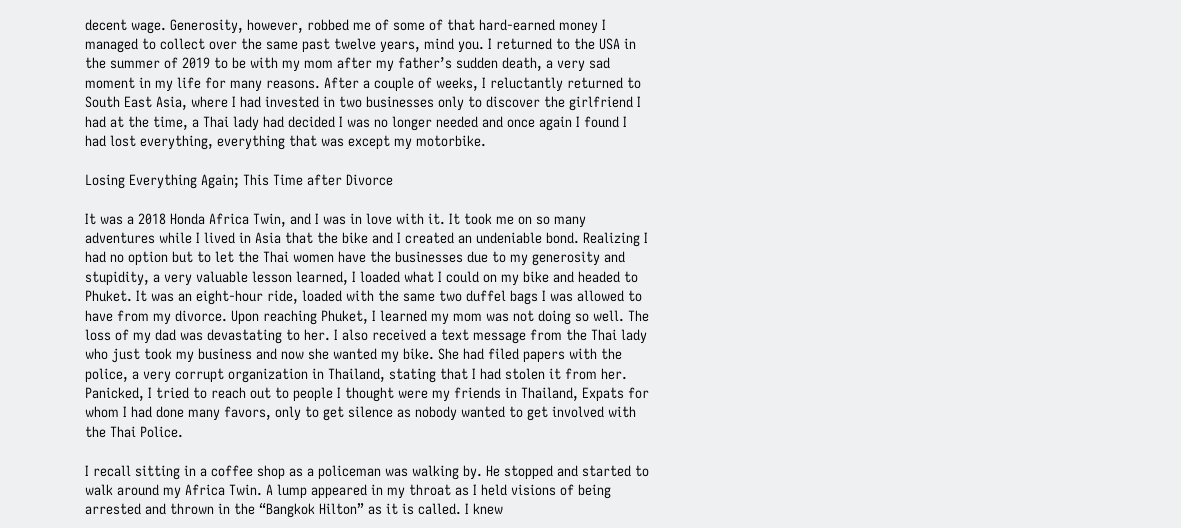decent wage. Generosity, however, robbed me of some of that hard-earned money I managed to collect over the same past twelve years, mind you. I returned to the USA in the summer of 2019 to be with my mom after my father’s sudden death, a very sad moment in my life for many reasons. After a couple of weeks, I reluctantly returned to South East Asia, where I had invested in two businesses only to discover the girlfriend I had at the time, a Thai lady had decided I was no longer needed and once again I found I had lost everything, everything that was except my motorbike.

Losing Everything Again; This Time after Divorce

It was a 2018 Honda Africa Twin, and I was in love with it. It took me on so many adventures while I lived in Asia that the bike and I created an undeniable bond. Realizing I had no option but to let the Thai women have the businesses due to my generosity and stupidity, a very valuable lesson learned, I loaded what I could on my bike and headed to Phuket. It was an eight-hour ride, loaded with the same two duffel bags I was allowed to have from my divorce. Upon reaching Phuket, I learned my mom was not doing so well. The loss of my dad was devastating to her. I also received a text message from the Thai lady who just took my business and now she wanted my bike. She had filed papers with the police, a very corrupt organization in Thailand, stating that I had stolen it from her. Panicked, I tried to reach out to people I thought were my friends in Thailand, Expats for whom I had done many favors, only to get silence as nobody wanted to get involved with the Thai Police.

I recall sitting in a coffee shop as a policeman was walking by. He stopped and started to walk around my Africa Twin. A lump appeared in my throat as I held visions of being arrested and thrown in the “Bangkok Hilton” as it is called. I knew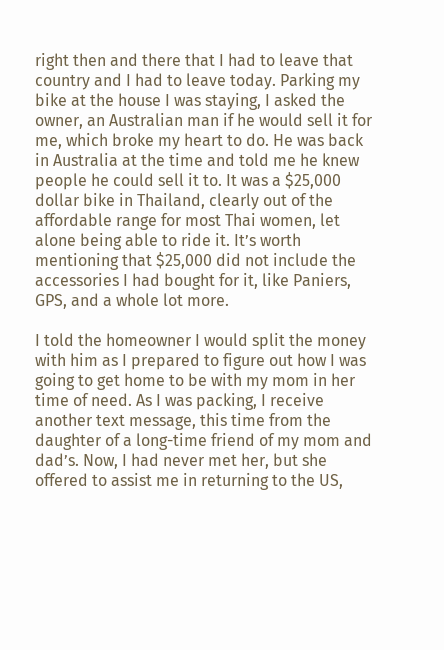right then and there that I had to leave that country and I had to leave today. Parking my bike at the house I was staying, I asked the owner, an Australian man if he would sell it for me, which broke my heart to do. He was back in Australia at the time and told me he knew people he could sell it to. It was a $25,000 dollar bike in Thailand, clearly out of the affordable range for most Thai women, let alone being able to ride it. It’s worth mentioning that $25,000 did not include the accessories I had bought for it, like Paniers, GPS, and a whole lot more.

I told the homeowner I would split the money with him as I prepared to figure out how I was going to get home to be with my mom in her time of need. As I was packing, I receive another text message, this time from the daughter of a long-time friend of my mom and dad’s. Now, I had never met her, but she offered to assist me in returning to the US,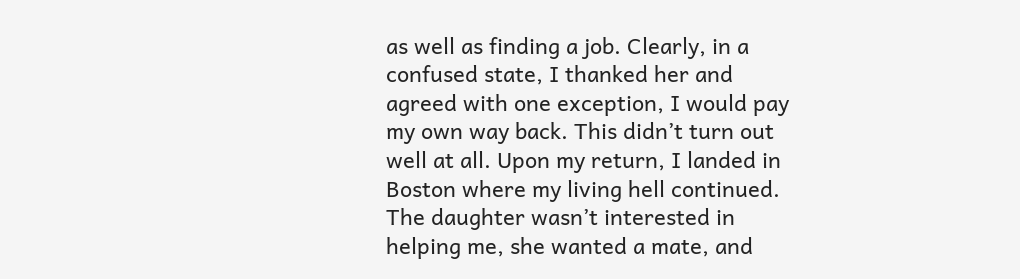as well as finding a job. Clearly, in a confused state, I thanked her and agreed with one exception, I would pay my own way back. This didn’t turn out well at all. Upon my return, I landed in Boston where my living hell continued. The daughter wasn’t interested in helping me, she wanted a mate, and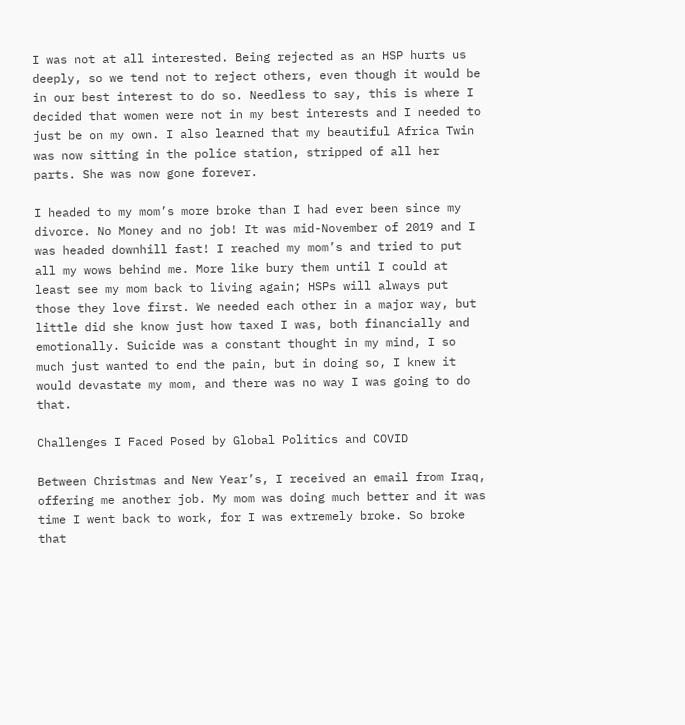I was not at all interested. Being rejected as an HSP hurts us deeply, so we tend not to reject others, even though it would be in our best interest to do so. Needless to say, this is where I decided that women were not in my best interests and I needed to just be on my own. I also learned that my beautiful Africa Twin was now sitting in the police station, stripped of all her parts. She was now gone forever.

I headed to my mom’s more broke than I had ever been since my divorce. No Money and no job! It was mid-November of 2019 and I was headed downhill fast! I reached my mom’s and tried to put all my wows behind me. More like bury them until I could at least see my mom back to living again; HSPs will always put those they love first. We needed each other in a major way, but little did she know just how taxed I was, both financially and emotionally. Suicide was a constant thought in my mind, I so much just wanted to end the pain, but in doing so, I knew it would devastate my mom, and there was no way I was going to do that.

Challenges I Faced Posed by Global Politics and COVID

Between Christmas and New Year’s, I received an email from Iraq, offering me another job. My mom was doing much better and it was time I went back to work, for I was extremely broke. So broke that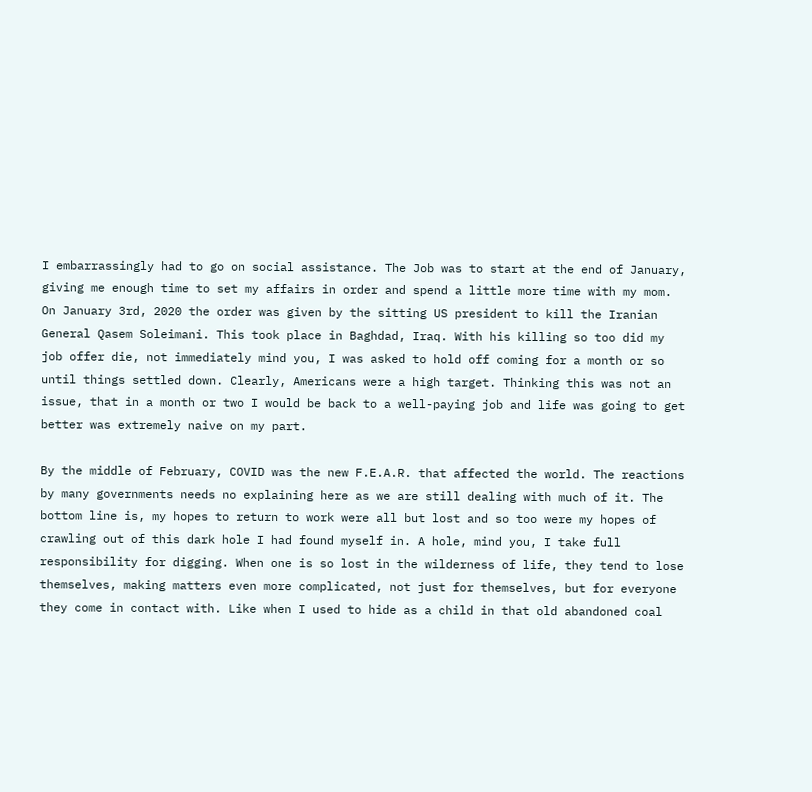I embarrassingly had to go on social assistance. The Job was to start at the end of January, giving me enough time to set my affairs in order and spend a little more time with my mom. On January 3rd, 2020 the order was given by the sitting US president to kill the Iranian General Qasem Soleimani. This took place in Baghdad, Iraq. With his killing so too did my job offer die, not immediately mind you, I was asked to hold off coming for a month or so until things settled down. Clearly, Americans were a high target. Thinking this was not an issue, that in a month or two I would be back to a well-paying job and life was going to get better was extremely naive on my part.

By the middle of February, COVID was the new F.E.A.R. that affected the world. The reactions by many governments needs no explaining here as we are still dealing with much of it. The bottom line is, my hopes to return to work were all but lost and so too were my hopes of crawling out of this dark hole I had found myself in. A hole, mind you, I take full responsibility for digging. When one is so lost in the wilderness of life, they tend to lose themselves, making matters even more complicated, not just for themselves, but for everyone they come in contact with. Like when I used to hide as a child in that old abandoned coal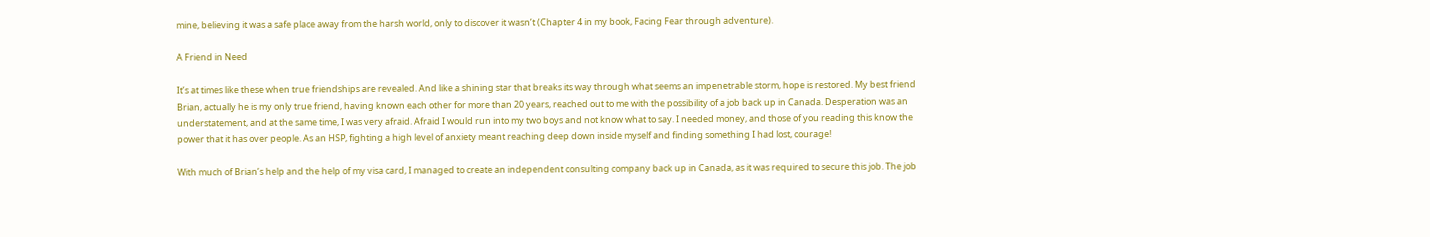mine, believing it was a safe place away from the harsh world, only to discover it wasn’t (Chapter 4 in my book, Facing Fear through adventure).

A Friend in Need

It’s at times like these when true friendships are revealed. And like a shining star that breaks its way through what seems an impenetrable storm, hope is restored. My best friend Brian, actually he is my only true friend, having known each other for more than 20 years, reached out to me with the possibility of a job back up in Canada. Desperation was an understatement, and at the same time, I was very afraid. Afraid I would run into my two boys and not know what to say. I needed money, and those of you reading this know the power that it has over people. As an HSP, fighting a high level of anxiety meant reaching deep down inside myself and finding something I had lost, courage!

With much of Brian’s help and the help of my visa card, I managed to create an independent consulting company back up in Canada, as it was required to secure this job. The job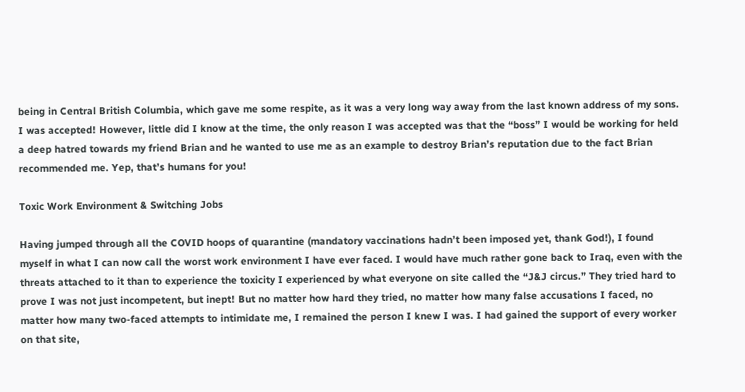being in Central British Columbia, which gave me some respite, as it was a very long way away from the last known address of my sons. I was accepted! However, little did I know at the time, the only reason I was accepted was that the “boss” I would be working for held a deep hatred towards my friend Brian and he wanted to use me as an example to destroy Brian’s reputation due to the fact Brian recommended me. Yep, that’s humans for you!

Toxic Work Environment & Switching Jobs

Having jumped through all the COVID hoops of quarantine (mandatory vaccinations hadn’t been imposed yet, thank God!), I found myself in what I can now call the worst work environment I have ever faced. I would have much rather gone back to Iraq, even with the threats attached to it than to experience the toxicity I experienced by what everyone on site called the “J&J circus.” They tried hard to prove I was not just incompetent, but inept! But no matter how hard they tried, no matter how many false accusations I faced, no matter how many two-faced attempts to intimidate me, I remained the person I knew I was. I had gained the support of every worker on that site,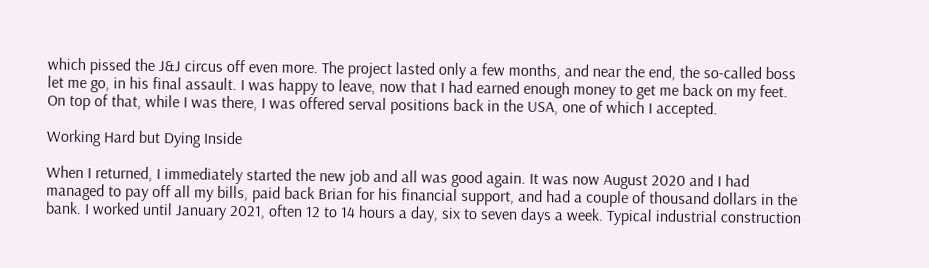which pissed the J&J circus off even more. The project lasted only a few months, and near the end, the so-called boss let me go, in his final assault. I was happy to leave, now that I had earned enough money to get me back on my feet. On top of that, while I was there, I was offered serval positions back in the USA, one of which I accepted.

Working Hard but Dying Inside

When I returned, I immediately started the new job and all was good again. It was now August 2020 and I had managed to pay off all my bills, paid back Brian for his financial support, and had a couple of thousand dollars in the bank. I worked until January 2021, often 12 to 14 hours a day, six to seven days a week. Typical industrial construction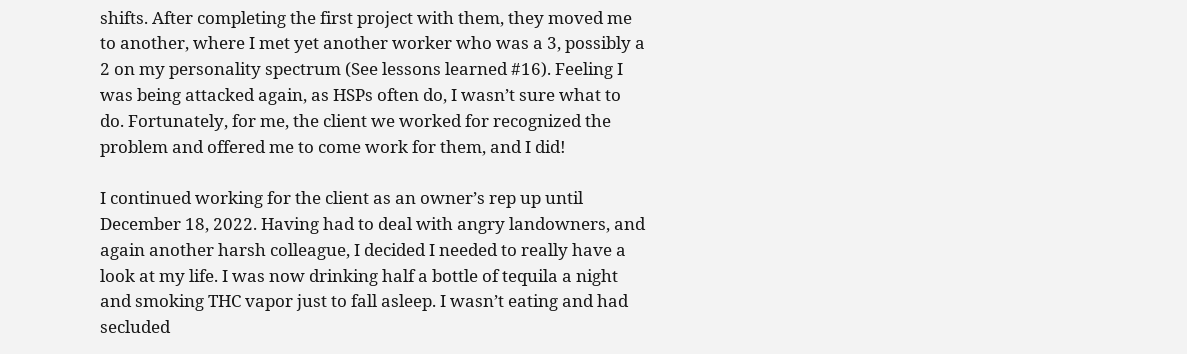shifts. After completing the first project with them, they moved me to another, where I met yet another worker who was a 3, possibly a 2 on my personality spectrum (See lessons learned #16). Feeling I was being attacked again, as HSPs often do, I wasn’t sure what to do. Fortunately, for me, the client we worked for recognized the problem and offered me to come work for them, and I did!

I continued working for the client as an owner’s rep up until December 18, 2022. Having had to deal with angry landowners, and again another harsh colleague, I decided I needed to really have a look at my life. I was now drinking half a bottle of tequila a night and smoking THC vapor just to fall asleep. I wasn’t eating and had secluded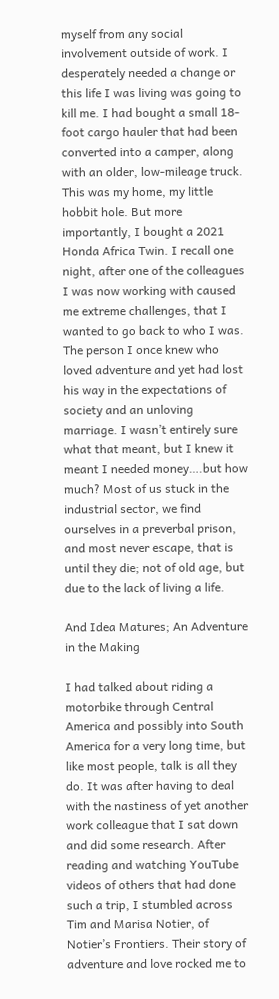myself from any social involvement outside of work. I desperately needed a change or this life I was living was going to kill me. I had bought a small 18-foot cargo hauler that had been converted into a camper, along with an older, low-mileage truck. This was my home, my little hobbit hole. But more importantly, I bought a 2021 Honda Africa Twin. I recall one night, after one of the colleagues I was now working with caused me extreme challenges, that I wanted to go back to who I was. The person I once knew who loved adventure and yet had lost his way in the expectations of society and an unloving marriage. I wasn’t entirely sure what that meant, but I knew it meant I needed money….but how much? Most of us stuck in the industrial sector, we find ourselves in a preverbal prison, and most never escape, that is until they die; not of old age, but due to the lack of living a life.

And Idea Matures; An Adventure in the Making

I had talked about riding a motorbike through Central America and possibly into South America for a very long time, but like most people, talk is all they do. It was after having to deal with the nastiness of yet another work colleague that I sat down and did some research. After reading and watching YouTube videos of others that had done such a trip, I stumbled across Tim and Marisa Notier, of Notier’s Frontiers. Their story of adventure and love rocked me to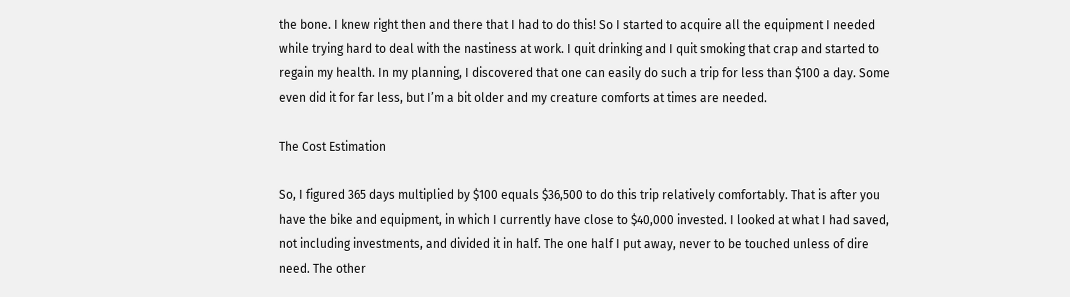the bone. I knew right then and there that I had to do this! So I started to acquire all the equipment I needed while trying hard to deal with the nastiness at work. I quit drinking and I quit smoking that crap and started to regain my health. In my planning, I discovered that one can easily do such a trip for less than $100 a day. Some even did it for far less, but I’m a bit older and my creature comforts at times are needed.

The Cost Estimation

So, I figured 365 days multiplied by $100 equals $36,500 to do this trip relatively comfortably. That is after you have the bike and equipment, in which I currently have close to $40,000 invested. I looked at what I had saved, not including investments, and divided it in half. The one half I put away, never to be touched unless of dire need. The other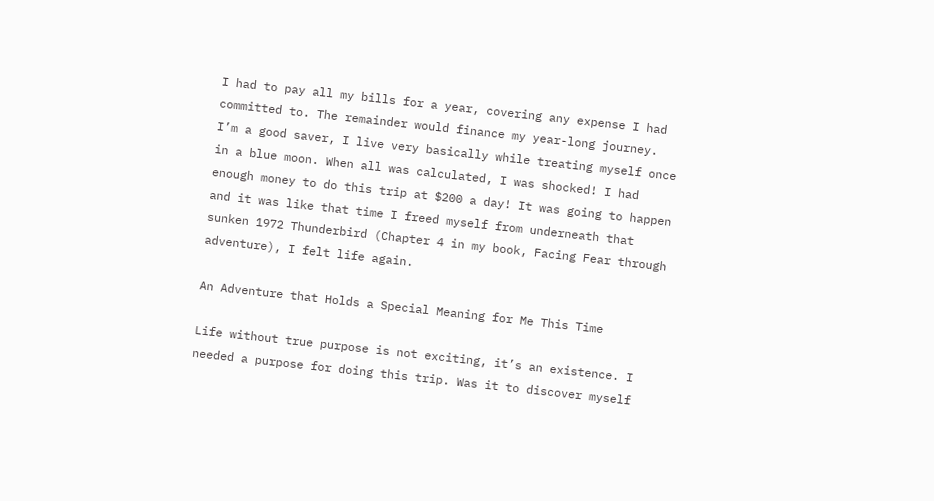I had to pay all my bills for a year, covering any expense I had committed to. The remainder would finance my year-long journey. I’m a good saver, I live very basically while treating myself once in a blue moon. When all was calculated, I was shocked! I had enough money to do this trip at $200 a day! It was going to happen and it was like that time I freed myself from underneath that sunken 1972 Thunderbird (Chapter 4 in my book, Facing Fear through adventure), I felt life again.

An Adventure that Holds a Special Meaning for Me This Time

Life without true purpose is not exciting, it’s an existence. I needed a purpose for doing this trip. Was it to discover myself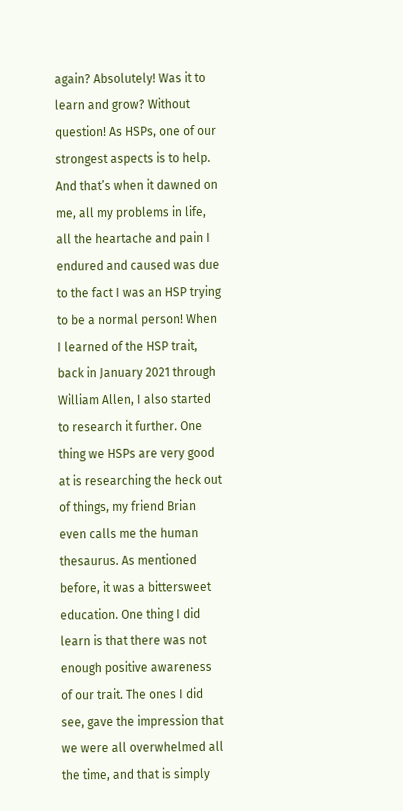again? Absolutely! Was it to learn and grow? Without question! As HSPs, one of our strongest aspects is to help. And that’s when it dawned on me, all my problems in life, all the heartache and pain I endured and caused was due to the fact I was an HSP trying to be a normal person! When I learned of the HSP trait, back in January 2021 through William Allen, I also started to research it further. One thing we HSPs are very good at is researching the heck out of things, my friend Brian even calls me the human thesaurus. As mentioned before, it was a bittersweet education. One thing I did learn is that there was not enough positive awareness of our trait. The ones I did see, gave the impression that we were all overwhelmed all the time, and that is simply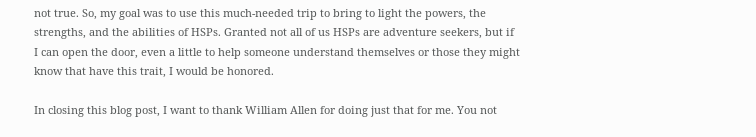not true. So, my goal was to use this much-needed trip to bring to light the powers, the strengths, and the abilities of HSPs. Granted not all of us HSPs are adventure seekers, but if I can open the door, even a little to help someone understand themselves or those they might know that have this trait, I would be honored.

In closing this blog post, I want to thank William Allen for doing just that for me. You not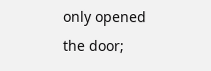only opened the door;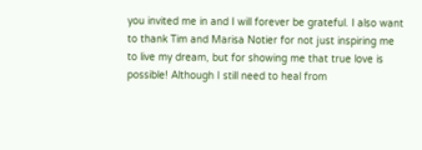you invited me in and I will forever be grateful. I also want to thank Tim and Marisa Notier for not just inspiring me to live my dream, but for showing me that true love is possible! Although I still need to heal from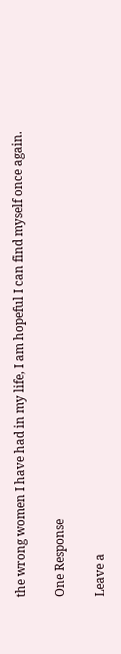the wrong women I have had in my life, I am hopeful I can find myself once again.

One Response

Leave a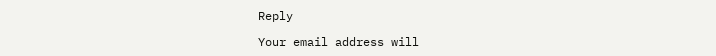Reply

Your email address will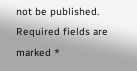not be published. Required fields are marked *